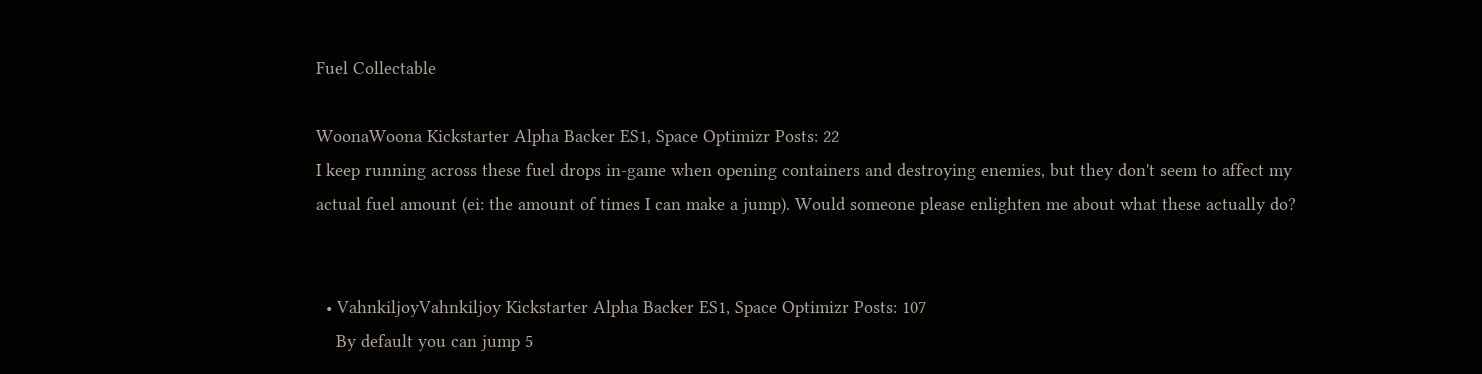Fuel Collectable

WoonaWoona Kickstarter Alpha Backer ES1, Space Optimizr Posts: 22
I keep running across these fuel drops in-game when opening containers and destroying enemies, but they don't seem to affect my actual fuel amount (ei: the amount of times I can make a jump). Would someone please enlighten me about what these actually do?


  • VahnkiljoyVahnkiljoy Kickstarter Alpha Backer ES1, Space Optimizr Posts: 107
    By default you can jump 5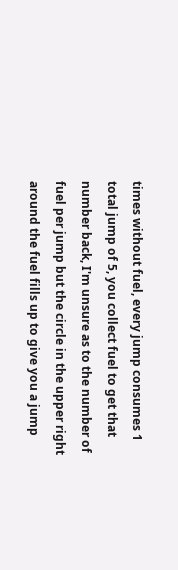times without fuel, every jump consumes 1 total jump of 5, you collect fuel to get that number back, I'm unsure as to the number of fuel per jump but the circle in the upper right around the fuel fills up to give you a jump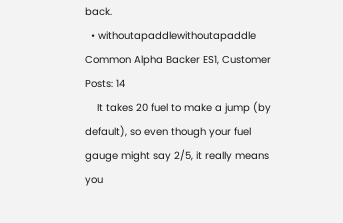back.
  • withoutapaddlewithoutapaddle Common Alpha Backer ES1, Customer Posts: 14
    It takes 20 fuel to make a jump (by default), so even though your fuel gauge might say 2/5, it really means you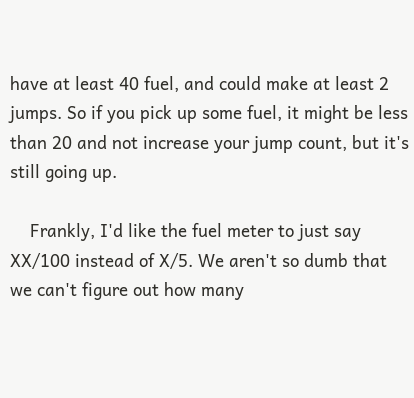have at least 40 fuel, and could make at least 2 jumps. So if you pick up some fuel, it might be less than 20 and not increase your jump count, but it's still going up.

    Frankly, I'd like the fuel meter to just say XX/100 instead of X/5. We aren't so dumb that we can't figure out how many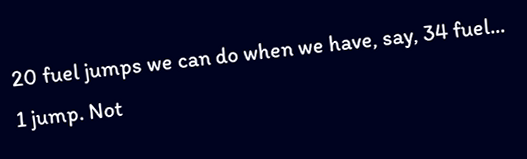20 fuel jumps we can do when we have, say, 34 fuel... 1 jump. Not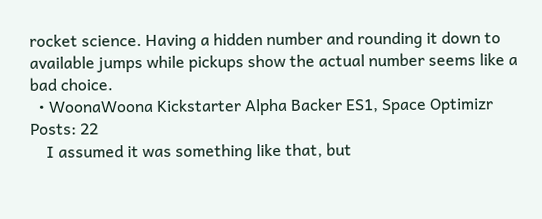rocket science. Having a hidden number and rounding it down to available jumps while pickups show the actual number seems like a bad choice.
  • WoonaWoona Kickstarter Alpha Backer ES1, Space Optimizr Posts: 22
    I assumed it was something like that, but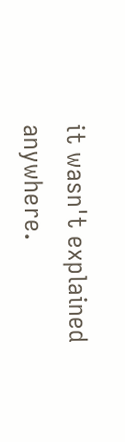it wasn't explained anywhere.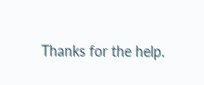Thanks for the help.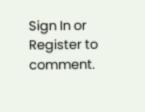Sign In or Register to comment.